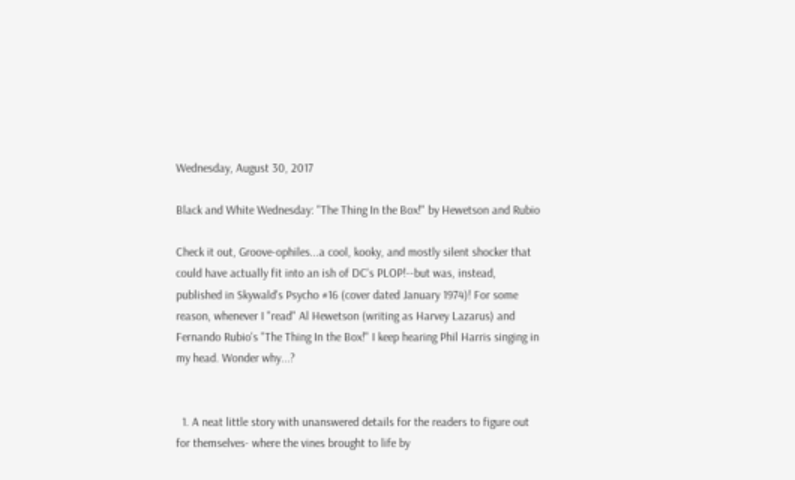Wednesday, August 30, 2017

Black and White Wednesday: "The Thing In the Box!" by Hewetson and Rubio

Check it out, Groove-ophiles...a cool, kooky, and mostly silent shocker that could have actually fit into an ish of DC's PLOP!--but was, instead, published in Skywald's Psycho #16 (cover dated January 1974)! For some reason, whenever I "read" Al Hewetson (writing as Harvey Lazarus) and Fernando Rubio's "The Thing In the Box!" I keep hearing Phil Harris singing in my head. Wonder why...?


  1. A neat little story with unanswered details for the readers to figure out for themselves- where the vines brought to life by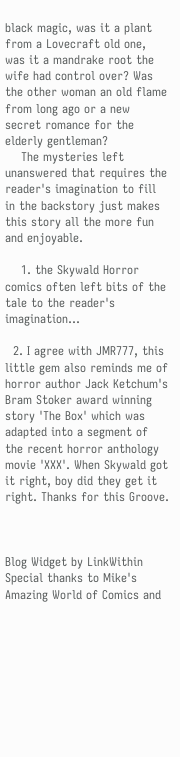black magic, was it a plant from a Lovecraft old one, was it a mandrake root the wife had control over? Was the other woman an old flame from long ago or a new secret romance for the elderly gentleman?
    The mysteries left unanswered that requires the reader's imagination to fill in the backstory just makes this story all the more fun and enjoyable.

    1. the Skywald Horror comics often left bits of the tale to the reader's imagination...

  2. I agree with JMR777, this little gem also reminds me of horror author Jack Ketchum's Bram Stoker award winning story 'The Box' which was adapted into a segment of the recent horror anthology movie 'XXX'. When Skywald got it right, boy did they get it right. Thanks for this Groove.



Blog Widget by LinkWithin
Special thanks to Mike's Amazing World of Comics and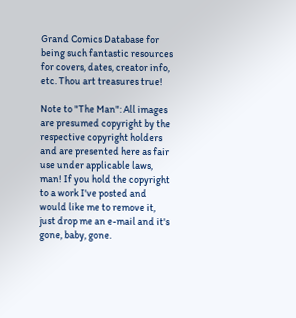Grand Comics Database for being such fantastic resources for covers, dates, creator info, etc. Thou art treasures true!

Note to "The Man": All images are presumed copyright by the respective copyright holders and are presented here as fair use under applicable laws, man! If you hold the copyright to a work I've posted and would like me to remove it, just drop me an e-mail and it's gone, baby, gone.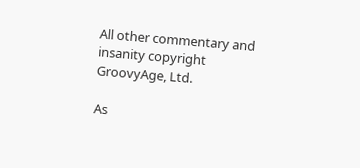All other commentary and insanity copyright GroovyAge, Ltd.

As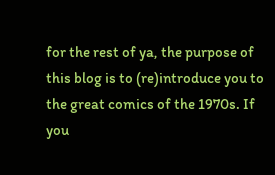for the rest of ya, the purpose of this blog is to (re)introduce you to the great comics of the 1970s. If you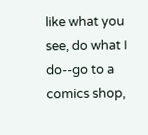like what you see, do what I do--go to a comics shop,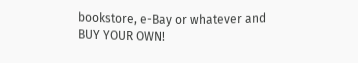bookstore, e-Bay or whatever and BUY YOUR OWN!